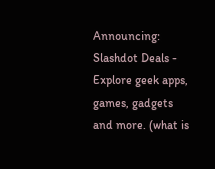Announcing: Slashdot Deals - Explore geek apps, games, gadgets and more. (what is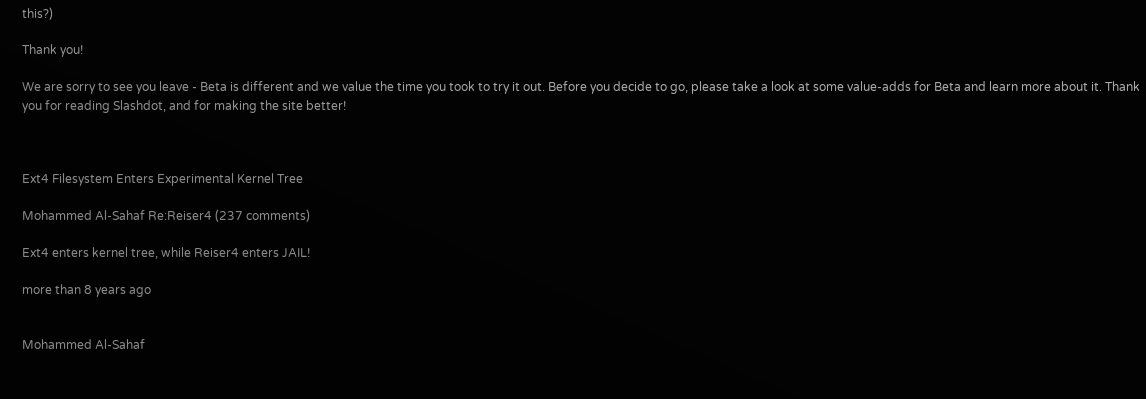this?)

Thank you!

We are sorry to see you leave - Beta is different and we value the time you took to try it out. Before you decide to go, please take a look at some value-adds for Beta and learn more about it. Thank you for reading Slashdot, and for making the site better!



Ext4 Filesystem Enters Experimental Kernel Tree

Mohammed Al-Sahaf Re:Reiser4 (237 comments)

Ext4 enters kernel tree, while Reiser4 enters JAIL!

more than 8 years ago


Mohammed Al-Sahaf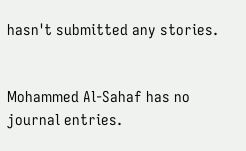hasn't submitted any stories.


Mohammed Al-Sahaf has no journal entries.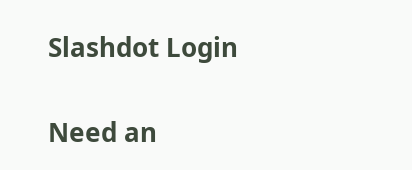Slashdot Login

Need an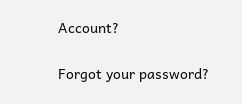Account?

Forgot your password?